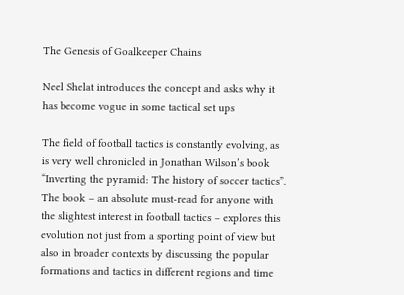The Genesis of Goalkeeper Chains

Neel Shelat introduces the concept and asks why it has become vogue in some tactical set ups

The field of football tactics is constantly evolving, as is very well chronicled in Jonathan Wilson’s book “Inverting the pyramid: The history of soccer tactics”. The book – an absolute must-read for anyone with the slightest interest in football tactics – explores this evolution not just from a sporting point of view but also in broader contexts by discussing the popular formations and tactics in different regions and time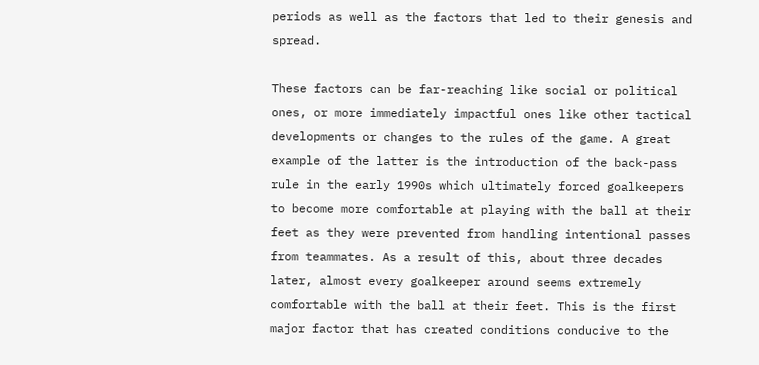periods as well as the factors that led to their genesis and spread.

These factors can be far-reaching like social or political ones, or more immediately impactful ones like other tactical developments or changes to the rules of the game. A great example of the latter is the introduction of the back-pass rule in the early 1990s which ultimately forced goalkeepers to become more comfortable at playing with the ball at their feet as they were prevented from handling intentional passes from teammates. As a result of this, about three decades later, almost every goalkeeper around seems extremely comfortable with the ball at their feet. This is the first major factor that has created conditions conducive to the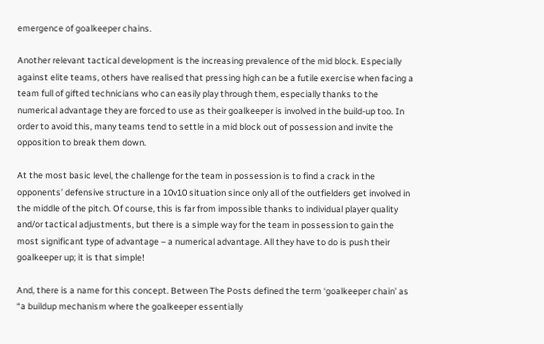emergence of goalkeeper chains.

Another relevant tactical development is the increasing prevalence of the mid block. Especially against elite teams, others have realised that pressing high can be a futile exercise when facing a team full of gifted technicians who can easily play through them, especially thanks to the numerical advantage they are forced to use as their goalkeeper is involved in the build-up too. In order to avoid this, many teams tend to settle in a mid block out of possession and invite the opposition to break them down.

At the most basic level, the challenge for the team in possession is to find a crack in the opponents’ defensive structure in a 10v10 situation since only all of the outfielders get involved in the middle of the pitch. Of course, this is far from impossible thanks to individual player quality and/or tactical adjustments, but there is a simple way for the team in possession to gain the most significant type of advantage – a numerical advantage. All they have to do is push their goalkeeper up; it is that simple!

And, there is a name for this concept. Between The Posts defined the term ‘goalkeeper chain’ as “a buildup mechanism where the goalkeeper essentially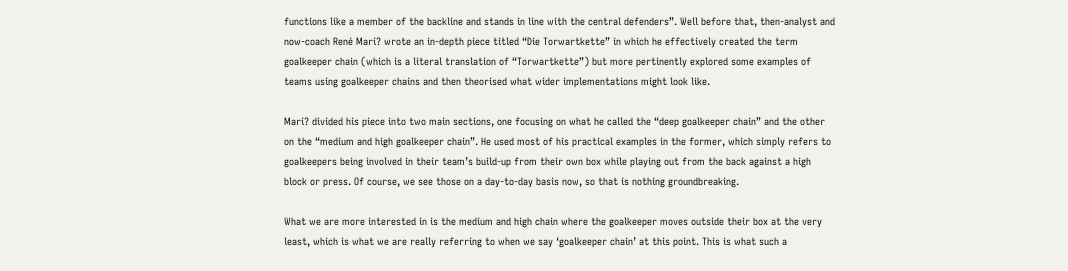functions like a member of the backline and stands in line with the central defenders”. Well before that, then-analyst and now-coach René Mari? wrote an in-depth piece titled “Die Torwartkette” in which he effectively created the term goalkeeper chain (which is a literal translation of “Torwartkette”) but more pertinently explored some examples of teams using goalkeeper chains and then theorised what wider implementations might look like.

Mari? divided his piece into two main sections, one focusing on what he called the “deep goalkeeper chain” and the other on the “medium and high goalkeeper chain”. He used most of his practical examples in the former, which simply refers to goalkeepers being involved in their team’s build-up from their own box while playing out from the back against a high block or press. Of course, we see those on a day-to-day basis now, so that is nothing groundbreaking.

What we are more interested in is the medium and high chain where the goalkeeper moves outside their box at the very least, which is what we are really referring to when we say ‘goalkeeper chain’ at this point. This is what such a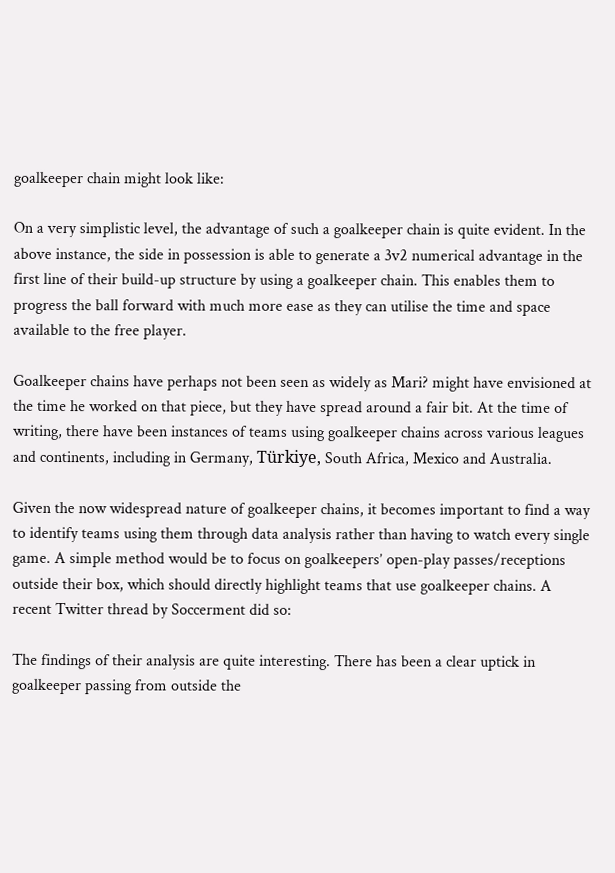goalkeeper chain might look like:

On a very simplistic level, the advantage of such a goalkeeper chain is quite evident. In the above instance, the side in possession is able to generate a 3v2 numerical advantage in the first line of their build-up structure by using a goalkeeper chain. This enables them to progress the ball forward with much more ease as they can utilise the time and space available to the free player.

Goalkeeper chains have perhaps not been seen as widely as Mari? might have envisioned at the time he worked on that piece, but they have spread around a fair bit. At the time of writing, there have been instances of teams using goalkeeper chains across various leagues and continents, including in Germany, Türkiye, South Africa, Mexico and Australia.

Given the now widespread nature of goalkeeper chains, it becomes important to find a way to identify teams using them through data analysis rather than having to watch every single game. A simple method would be to focus on goalkeepers’ open-play passes/receptions outside their box, which should directly highlight teams that use goalkeeper chains. A recent Twitter thread by Soccerment did so:

The findings of their analysis are quite interesting. There has been a clear uptick in goalkeeper passing from outside the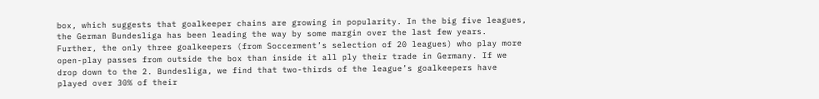box, which suggests that goalkeeper chains are growing in popularity. In the big five leagues, the German Bundesliga has been leading the way by some margin over the last few years. Further, the only three goalkeepers (from Soccerment’s selection of 20 leagues) who play more open-play passes from outside the box than inside it all ply their trade in Germany. If we drop down to the 2. Bundesliga, we find that two-thirds of the league’s goalkeepers have played over 30% of their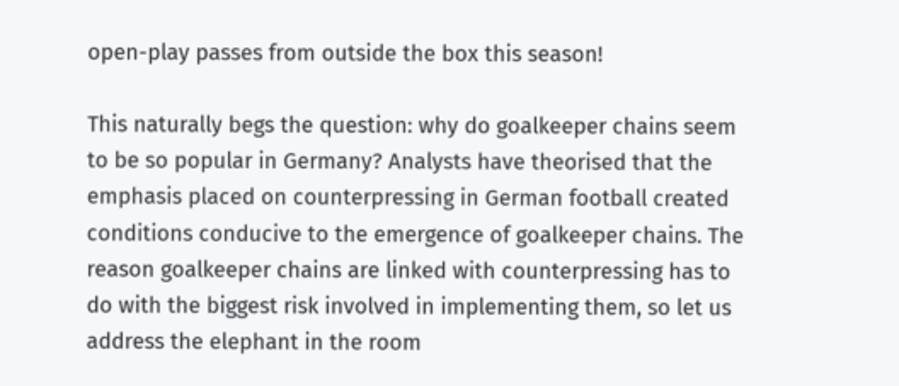open-play passes from outside the box this season!

This naturally begs the question: why do goalkeeper chains seem to be so popular in Germany? Analysts have theorised that the emphasis placed on counterpressing in German football created conditions conducive to the emergence of goalkeeper chains. The reason goalkeeper chains are linked with counterpressing has to do with the biggest risk involved in implementing them, so let us address the elephant in the room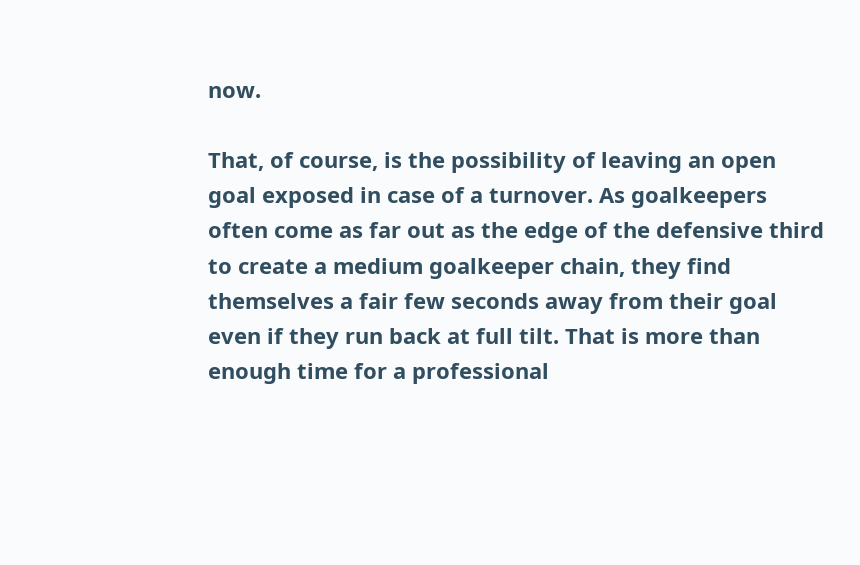now.

That, of course, is the possibility of leaving an open goal exposed in case of a turnover. As goalkeepers often come as far out as the edge of the defensive third to create a medium goalkeeper chain, they find themselves a fair few seconds away from their goal even if they run back at full tilt. That is more than enough time for a professional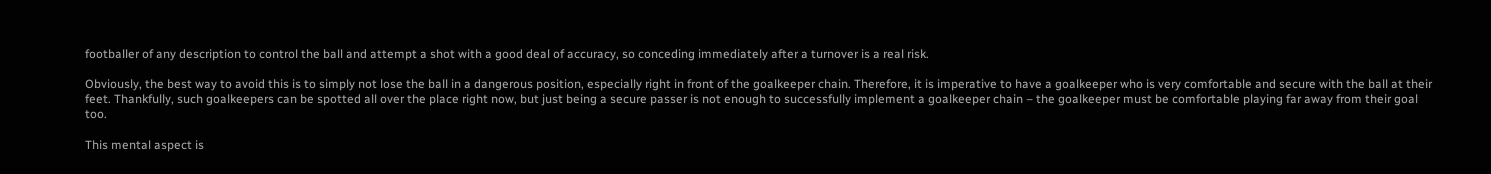footballer of any description to control the ball and attempt a shot with a good deal of accuracy, so conceding immediately after a turnover is a real risk.

Obviously, the best way to avoid this is to simply not lose the ball in a dangerous position, especially right in front of the goalkeeper chain. Therefore, it is imperative to have a goalkeeper who is very comfortable and secure with the ball at their feet. Thankfully, such goalkeepers can be spotted all over the place right now, but just being a secure passer is not enough to successfully implement a goalkeeper chain – the goalkeeper must be comfortable playing far away from their goal too.

This mental aspect is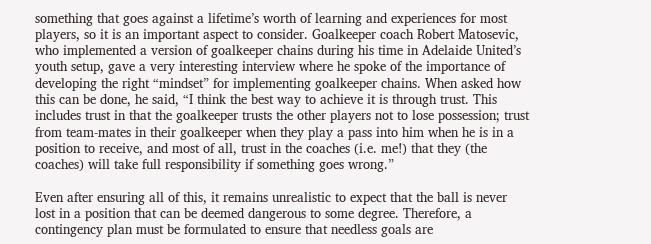something that goes against a lifetime’s worth of learning and experiences for most players, so it is an important aspect to consider. Goalkeeper coach Robert Matosevic, who implemented a version of goalkeeper chains during his time in Adelaide United’s youth setup, gave a very interesting interview where he spoke of the importance of developing the right “mindset” for implementing goalkeeper chains. When asked how this can be done, he said, “I think the best way to achieve it is through trust. This includes trust in that the goalkeeper trusts the other players not to lose possession; trust from team-mates in their goalkeeper when they play a pass into him when he is in a position to receive, and most of all, trust in the coaches (i.e. me!) that they (the coaches) will take full responsibility if something goes wrong.”

Even after ensuring all of this, it remains unrealistic to expect that the ball is never lost in a position that can be deemed dangerous to some degree. Therefore, a contingency plan must be formulated to ensure that needless goals are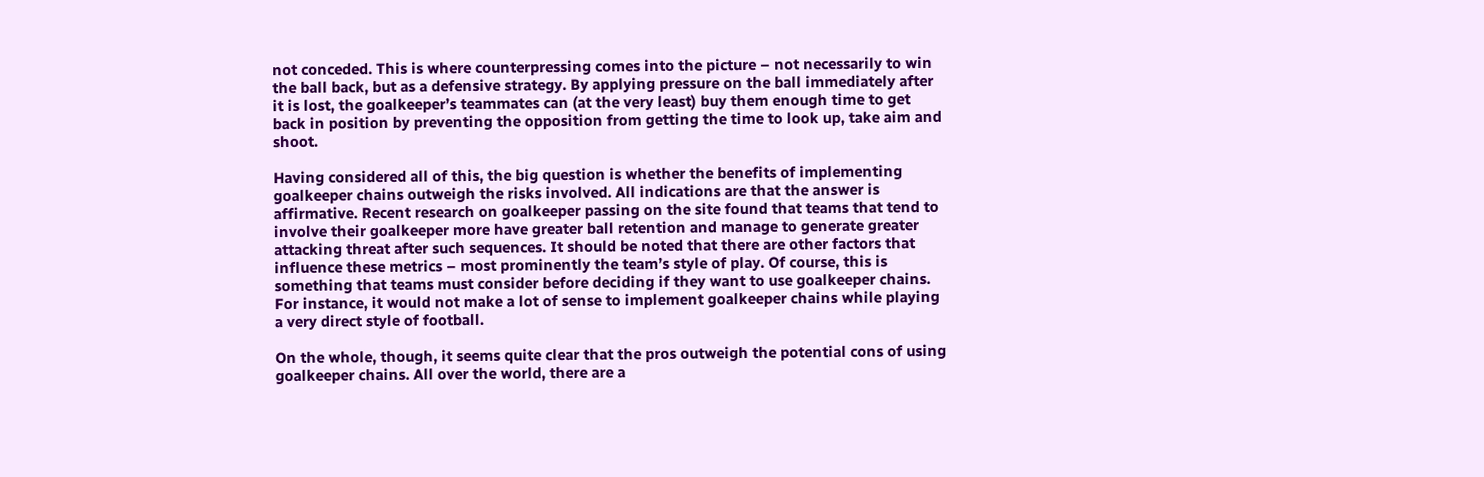not conceded. This is where counterpressing comes into the picture – not necessarily to win the ball back, but as a defensive strategy. By applying pressure on the ball immediately after it is lost, the goalkeeper’s teammates can (at the very least) buy them enough time to get back in position by preventing the opposition from getting the time to look up, take aim and shoot.

Having considered all of this, the big question is whether the benefits of implementing goalkeeper chains outweigh the risks involved. All indications are that the answer is affirmative. Recent research on goalkeeper passing on the site found that teams that tend to involve their goalkeeper more have greater ball retention and manage to generate greater attacking threat after such sequences. It should be noted that there are other factors that influence these metrics – most prominently the team’s style of play. Of course, this is something that teams must consider before deciding if they want to use goalkeeper chains. For instance, it would not make a lot of sense to implement goalkeeper chains while playing a very direct style of football.

On the whole, though, it seems quite clear that the pros outweigh the potential cons of using goalkeeper chains. All over the world, there are a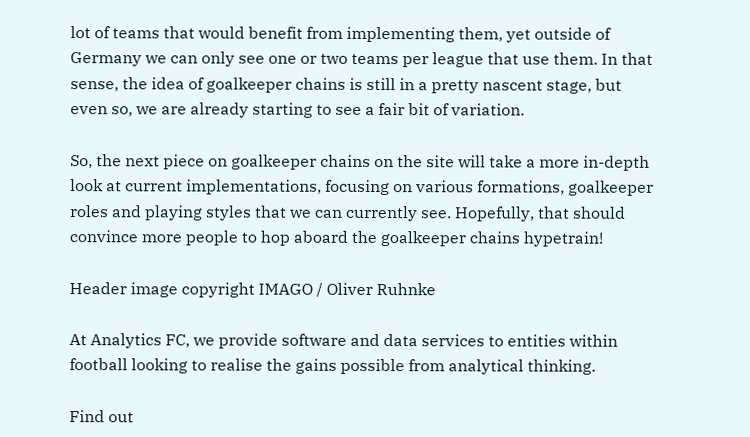lot of teams that would benefit from implementing them, yet outside of Germany we can only see one or two teams per league that use them. In that sense, the idea of goalkeeper chains is still in a pretty nascent stage, but even so, we are already starting to see a fair bit of variation.

So, the next piece on goalkeeper chains on the site will take a more in-depth look at current implementations, focusing on various formations, goalkeeper roles and playing styles that we can currently see. Hopefully, that should convince more people to hop aboard the goalkeeper chains hypetrain!

Header image copyright IMAGO / Oliver Ruhnke

At Analytics FC, we provide software and data services to entities within football looking to realise the gains possible from analytical thinking.

Find out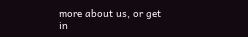more about us, or get in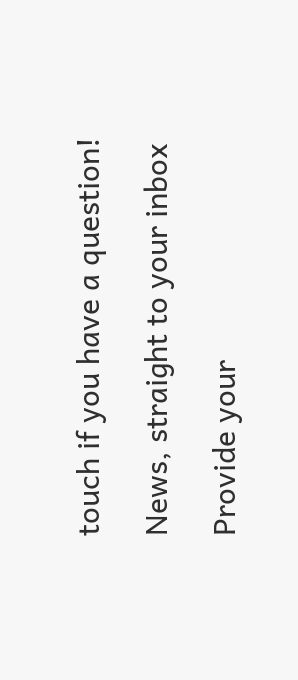touch if you have a question!

News, straight to your inbox

Provide your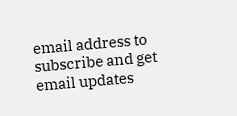email address to subscribe and get email updates